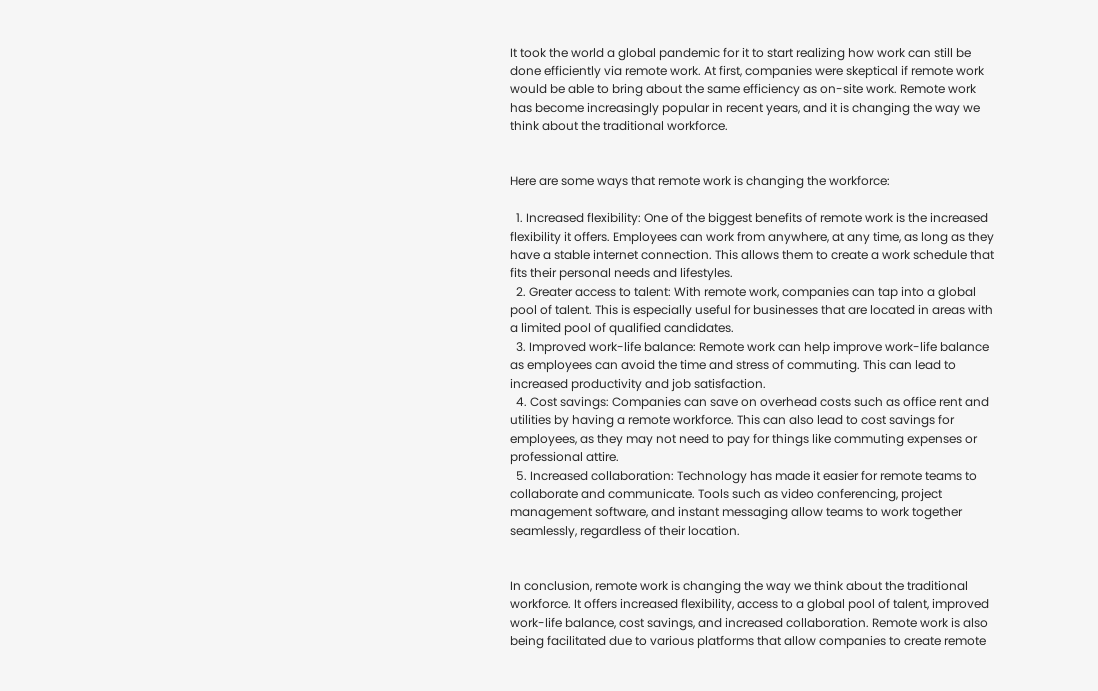It took the world a global pandemic for it to start realizing how work can still be done efficiently via remote work. At first, companies were skeptical if remote work would be able to bring about the same efficiency as on-site work. Remote work has become increasingly popular in recent years, and it is changing the way we think about the traditional workforce.


Here are some ways that remote work is changing the workforce:

  1. Increased flexibility: One of the biggest benefits of remote work is the increased flexibility it offers. Employees can work from anywhere, at any time, as long as they have a stable internet connection. This allows them to create a work schedule that fits their personal needs and lifestyles.
  2. Greater access to talent: With remote work, companies can tap into a global pool of talent. This is especially useful for businesses that are located in areas with a limited pool of qualified candidates.
  3. Improved work-life balance: Remote work can help improve work-life balance as employees can avoid the time and stress of commuting. This can lead to increased productivity and job satisfaction.
  4. Cost savings: Companies can save on overhead costs such as office rent and utilities by having a remote workforce. This can also lead to cost savings for employees, as they may not need to pay for things like commuting expenses or professional attire.
  5. Increased collaboration: Technology has made it easier for remote teams to collaborate and communicate. Tools such as video conferencing, project management software, and instant messaging allow teams to work together seamlessly, regardless of their location.


In conclusion, remote work is changing the way we think about the traditional workforce. It offers increased flexibility, access to a global pool of talent, improved work-life balance, cost savings, and increased collaboration. Remote work is also being facilitated due to various platforms that allow companies to create remote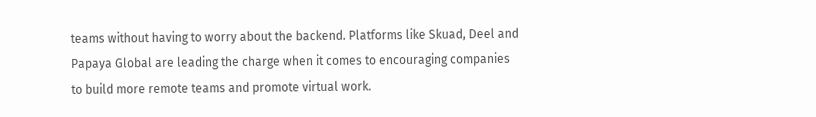teams without having to worry about the backend. Platforms like Skuad, Deel and Papaya Global are leading the charge when it comes to encouraging companies to build more remote teams and promote virtual work.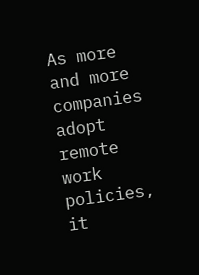As more and more companies adopt remote work policies, it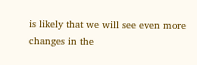is likely that we will see even more changes in the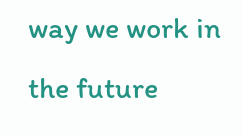way we work in the future